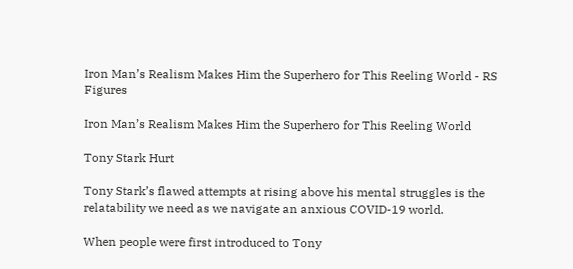Iron Man’s Realism Makes Him the Superhero for This Reeling World - RS Figures

Iron Man’s Realism Makes Him the Superhero for This Reeling World

Tony Stark Hurt

Tony Stark’s flawed attempts at rising above his mental struggles is the relatability we need as we navigate an anxious COVID-19 world.

When people were first introduced to Tony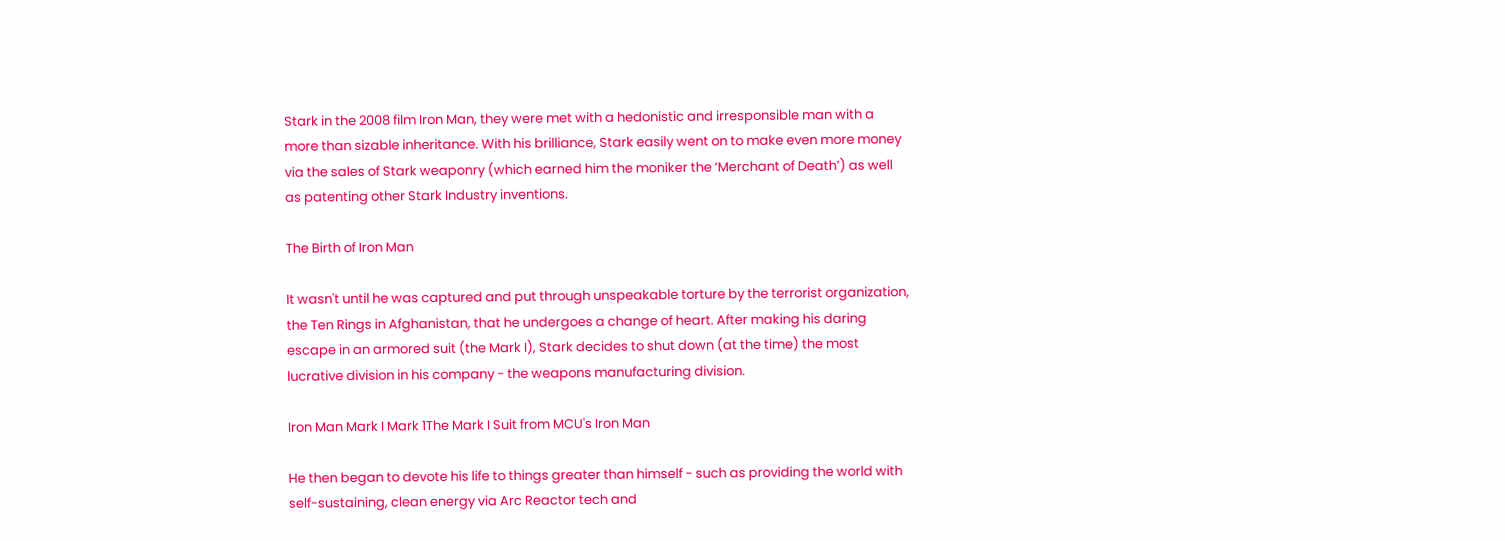Stark in the 2008 film Iron Man, they were met with a hedonistic and irresponsible man with a more than sizable inheritance. With his brilliance, Stark easily went on to make even more money via the sales of Stark weaponry (which earned him the moniker the ‘Merchant of Death’) as well as patenting other Stark Industry inventions.

The Birth of Iron Man

It wasn't until he was captured and put through unspeakable torture by the terrorist organization, the Ten Rings in Afghanistan, that he undergoes a change of heart. After making his daring escape in an armored suit (the Mark I), Stark decides to shut down (at the time) the most lucrative division in his company - the weapons manufacturing division.

Iron Man Mark I Mark 1The Mark I Suit from MCU's Iron Man

He then began to devote his life to things greater than himself - such as providing the world with self-sustaining, clean energy via Arc Reactor tech and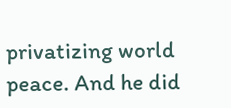privatizing world peace. And he did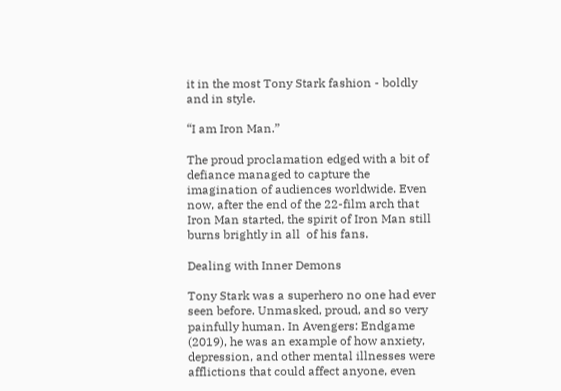it in the most Tony Stark fashion - boldly and in style.

“I am Iron Man.”

The proud proclamation edged with a bit of defiance managed to capture the imagination of audiences worldwide. Even now, after the end of the 22-film arch that Iron Man started, the spirit of Iron Man still burns brightly in all  of his fans.

Dealing with Inner Demons

Tony Stark was a superhero no one had ever seen before. Unmasked, proud, and so very painfully human. In Avengers: Endgame (2019), he was an example of how anxiety, depression, and other mental illnesses were afflictions that could affect anyone, even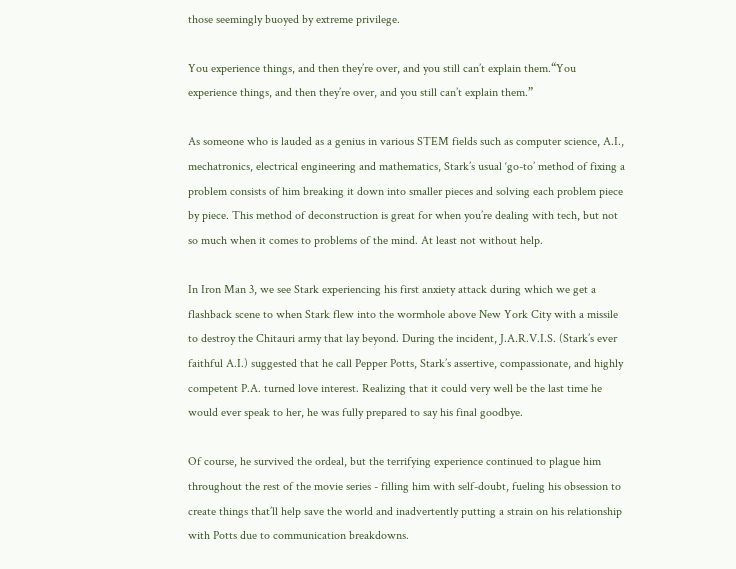those seemingly buoyed by extreme privilege.

You experience things, and then they’re over, and you still can’t explain them.“You experience things, and then they’re over, and you still can’t explain them.”

As someone who is lauded as a genius in various STEM fields such as computer science, A.I., mechatronics, electrical engineering and mathematics, Stark’s usual ‘go-to’ method of fixing a problem consists of him breaking it down into smaller pieces and solving each problem piece by piece. This method of deconstruction is great for when you’re dealing with tech, but not so much when it comes to problems of the mind. At least not without help.

In Iron Man 3, we see Stark experiencing his first anxiety attack during which we get a flashback scene to when Stark flew into the wormhole above New York City with a missile to destroy the Chitauri army that lay beyond. During the incident, J.A.R.V.I.S. (Stark’s ever faithful A.I.) suggested that he call Pepper Potts, Stark’s assertive, compassionate, and highly competent P.A. turned love interest. Realizing that it could very well be the last time he would ever speak to her, he was fully prepared to say his final goodbye.

Of course, he survived the ordeal, but the terrifying experience continued to plague him throughout the rest of the movie series - filling him with self-doubt, fueling his obsession to create things that’ll help save the world and inadvertently putting a strain on his relationship with Potts due to communication breakdowns.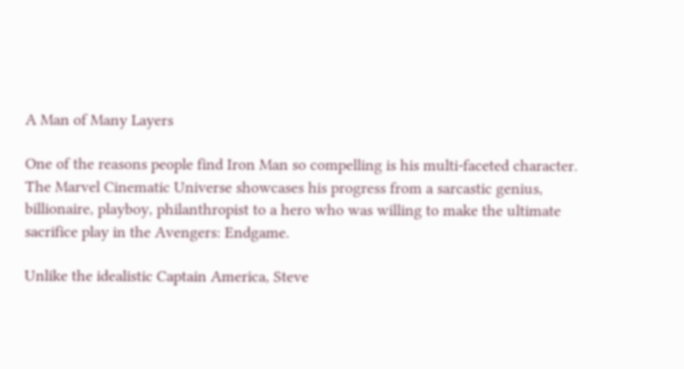A Man of Many Layers

One of the reasons people find Iron Man so compelling is his multi-faceted character. The Marvel Cinematic Universe showcases his progress from a sarcastic genius, billionaire, playboy, philanthropist to a hero who was willing to make the ultimate sacrifice play in the Avengers: Endgame.

Unlike the idealistic Captain America, Steve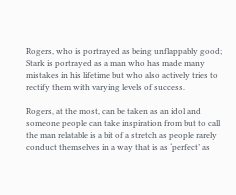Rogers, who is portrayed as being unflappably good; Stark is portrayed as a man who has made many mistakes in his lifetime but who also actively tries to rectify them with varying levels of success.

Rogers, at the most, can be taken as an idol and someone people can take inspiration from but to call the man relatable is a bit of a stretch as people rarely conduct themselves in a way that is as ‘perfect’ as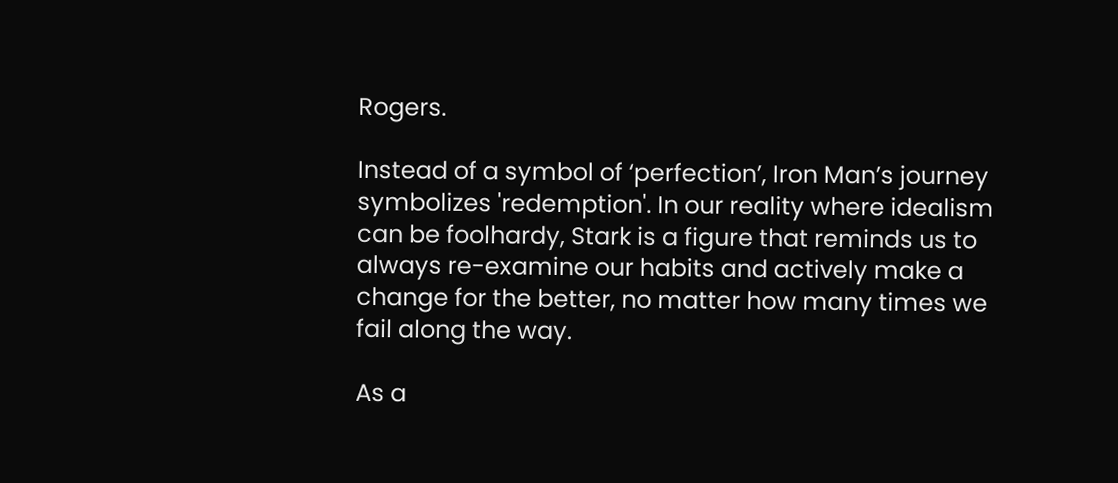Rogers.

Instead of a symbol of ‘perfection’, Iron Man’s journey symbolizes 'redemption'. In our reality where idealism can be foolhardy, Stark is a figure that reminds us to always re-examine our habits and actively make a change for the better, no matter how many times we fail along the way.

As a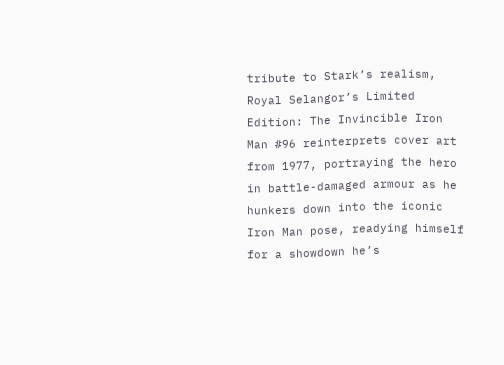tribute to Stark’s realism, Royal Selangor’s Limited Edition: The Invincible Iron Man #96 reinterprets cover art from 1977, portraying the hero in battle-damaged armour as he hunkers down into the iconic Iron Man pose, readying himself for a showdown he’s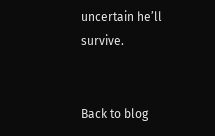uncertain he’ll survive.


Back to blog